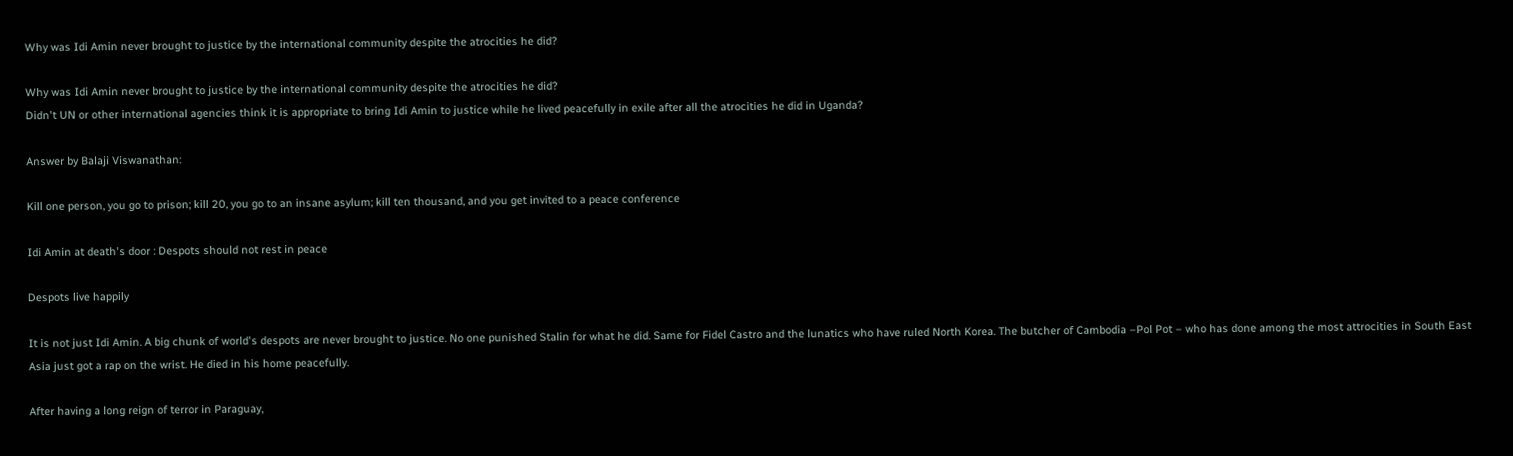Why was Idi Amin never brought to justice by the international community despite the atrocities he did?

Why was Idi Amin never brought to justice by the international community despite the atrocities he did?
Didn't UN or other international agencies think it is appropriate to bring Idi Amin to justice while he lived peacefully in exile after all the atrocities he did in Uganda?

Answer by Balaji Viswanathan:

Kill one person, you go to prison; kill 20, you go to an insane asylum; kill ten thousand, and you get invited to a peace conference

Idi Amin at death's door : Despots should not rest in peace

Despots live happily

It is not just Idi Amin. A big chunk of world's despots are never brought to justice. No one punished Stalin for what he did. Same for Fidel Castro and the lunatics who have ruled North Korea. The butcher of Cambodia –Pol Pot – who has done among the most attrocities in South East Asia just got a rap on the wrist. He died in his home peacefully.

After having a long reign of terror in Paraguay,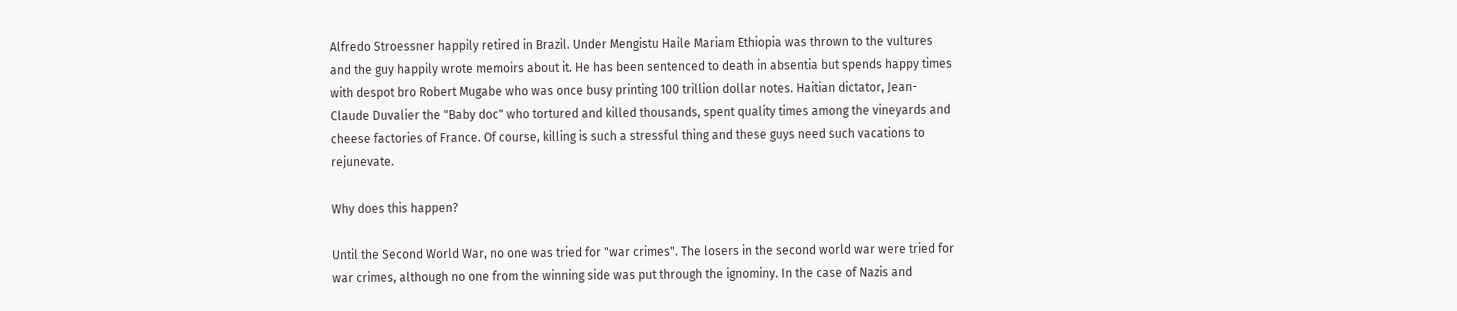Alfredo Stroessner happily retired in Brazil. Under Mengistu Haile Mariam Ethiopia was thrown to the vultures and the guy happily wrote memoirs about it. He has been sentenced to death in absentia but spends happy times with despot bro Robert Mugabe who was once busy printing 100 trillion dollar notes. Haitian dictator, Jean-Claude Duvalier the "Baby doc" who tortured and killed thousands, spent quality times among the vineyards and cheese factories of France. Of course, killing is such a stressful thing and these guys need such vacations to rejunevate.

Why does this happen?

Until the Second World War, no one was tried for "war crimes". The losers in the second world war were tried for war crimes, although no one from the winning side was put through the ignominy. In the case of Nazis and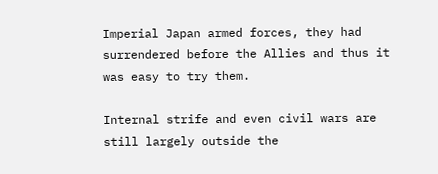Imperial Japan armed forces, they had surrendered before the Allies and thus it was easy to try them.

Internal strife and even civil wars are still largely outside the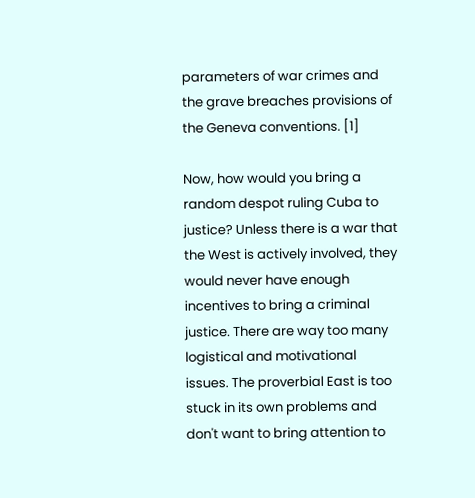parameters of war crimes and the grave breaches provisions of the Geneva conventions. [1]

Now, how would you bring a random despot ruling Cuba to justice? Unless there is a war that the West is actively involved, they would never have enough incentives to bring a criminal justice. There are way too many logistical and motivational issues. The proverbial East is too stuck in its own problems and don't want to bring attention to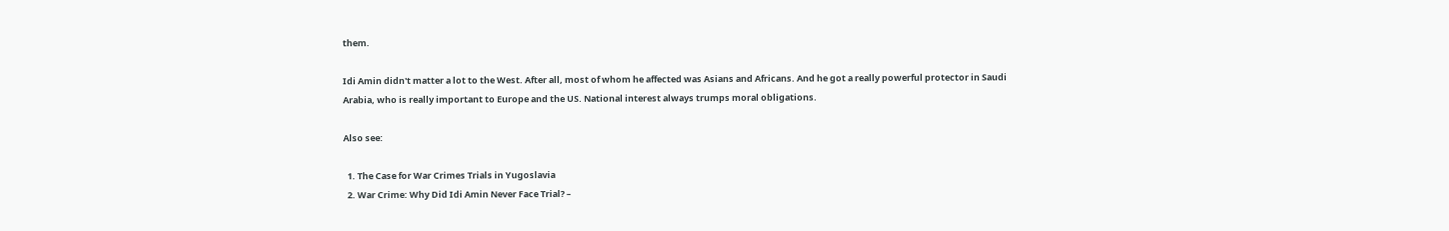them.

Idi Amin didn't matter a lot to the West. After all, most of whom he affected was Asians and Africans. And he got a really powerful protector in Saudi Arabia, who is really important to Europe and the US. National interest always trumps moral obligations.

Also see:

  1. The Case for War Crimes Trials in Yugoslavia
  2. War Crime: Why Did Idi Amin Never Face Trial? –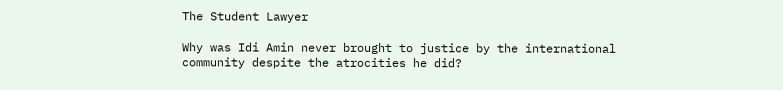The Student Lawyer

Why was Idi Amin never brought to justice by the international community despite the atrocities he did?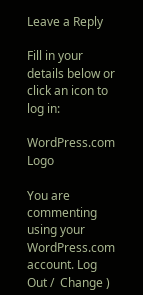Leave a Reply

Fill in your details below or click an icon to log in:

WordPress.com Logo

You are commenting using your WordPress.com account. Log Out /  Change )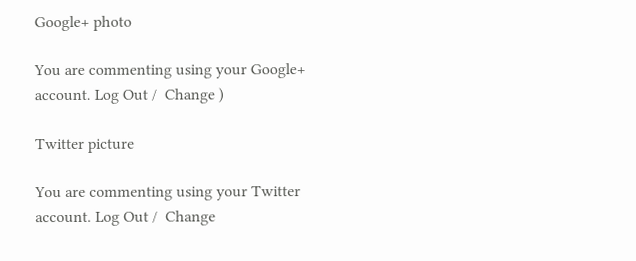Google+ photo

You are commenting using your Google+ account. Log Out /  Change )

Twitter picture

You are commenting using your Twitter account. Log Out /  Change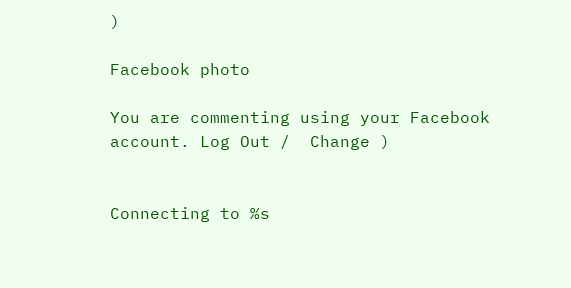)

Facebook photo

You are commenting using your Facebook account. Log Out /  Change )


Connecting to %s